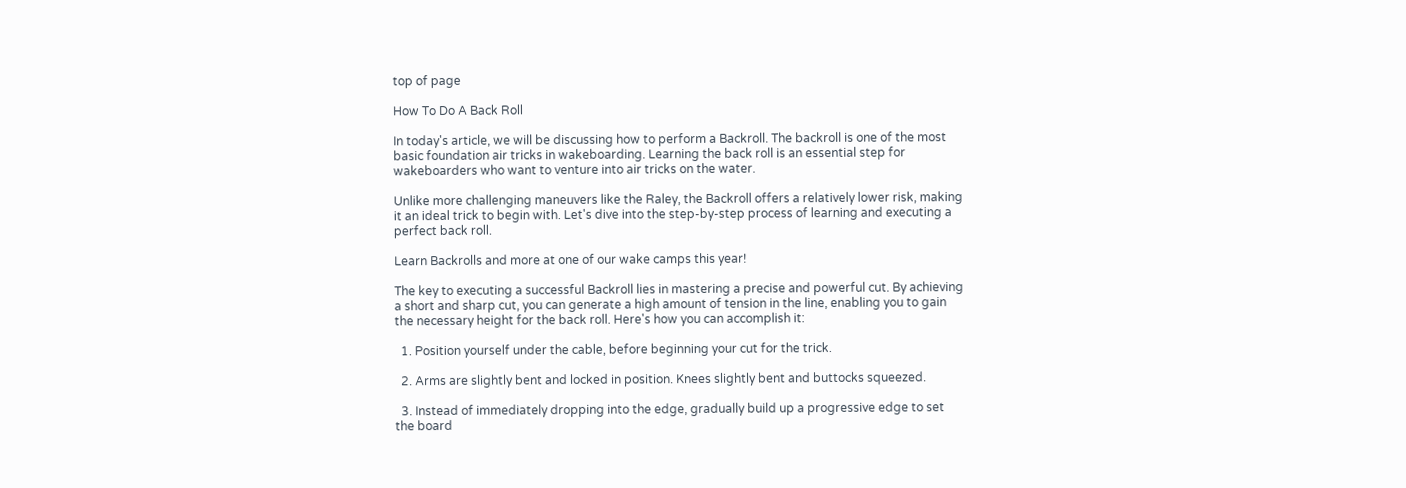top of page

How To Do A Back Roll

In today's article, we will be discussing how to perform a Backroll. The backroll is one of the most basic foundation air tricks in wakeboarding. Learning the back roll is an essential step for wakeboarders who want to venture into air tricks on the water.

Unlike more challenging maneuvers like the Raley, the Backroll offers a relatively lower risk, making it an ideal trick to begin with. Let's dive into the step-by-step process of learning and executing a perfect back roll.

Learn Backrolls and more at one of our wake camps this year!

The key to executing a successful Backroll lies in mastering a precise and powerful cut. By achieving a short and sharp cut, you can generate a high amount of tension in the line, enabling you to gain the necessary height for the back roll. Here's how you can accomplish it:

  1. Position yourself under the cable, before beginning your cut for the trick.

  2. Arms are slightly bent and locked in position. Knees slightly bent and buttocks squeezed.

  3. Instead of immediately dropping into the edge, gradually build up a progressive edge to set the board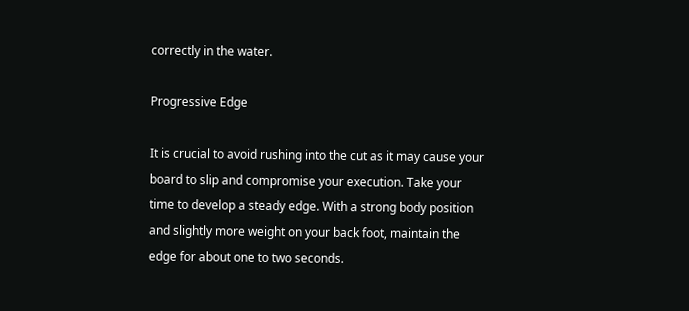correctly in the water.

Progressive Edge

It is crucial to avoid rushing into the cut as it may cause your board to slip and compromise your execution. Take your time to develop a steady edge. With a strong body position and slightly more weight on your back foot, maintain the edge for about one to two seconds.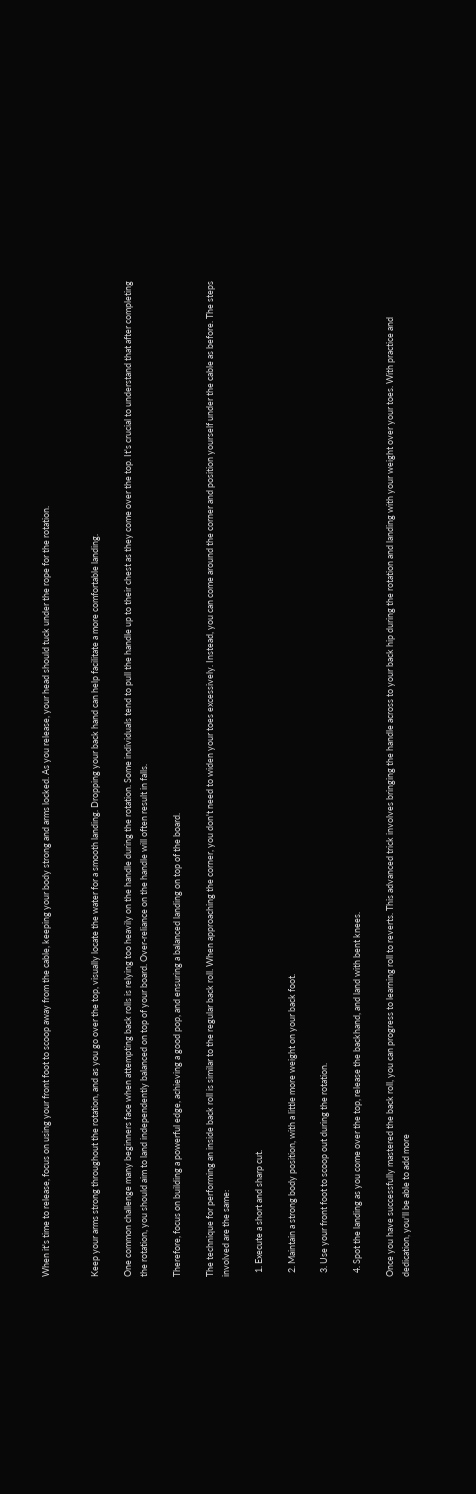When it's time to release, focus on using your front foot to scoop away from the cable, keeping your body strong and arms locked. As you release, your head should tuck under the rope for the rotation.


Keep your arms strong throughout the rotation, and as you go over the top, visually locate the water for a smooth landing. Dropping your back hand can help facilitate a more comfortable landing.

One common challenge many beginners face when attempting back rolls is relying too heavily on the handle during the rotation. Some individuals tend to pull the handle up to their chest as they come over the top. It's crucial to understand that after completing the rotation, you should aim to land independently balanced on top of your board. Over-reliance on the handle will often result in falls.

Therefore, focus on building a powerful edge, achieving a good pop, and ensuring a balanced landing on top of the board.

The technique for performing an inside back roll is similar to the regular back roll. When approaching the corner, you don't need to widen your toes excessively. Instead, you can come around the corner and position yourself under the cable as before. The steps involved are the same:

  1. Execute a short and sharp cut.

  2. Maintain a strong body position, with a little more weight on your back foot.

  3. Use your front foot to scoop out during the rotation.

  4. Spot the landing as you come over the top, release the backhand, and land with bent knees.

Once you have successfully mastered the back roll, you can progress to learning roll to reverts. This advanced trick involves bringing the handle across to your back hip during the rotation and landing with your weight over your toes. With practice and dedication, you'll be able to add more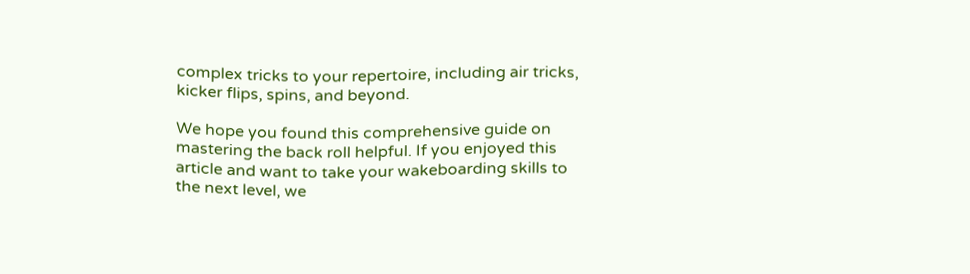complex tricks to your repertoire, including air tricks, kicker flips, spins, and beyond.

We hope you found this comprehensive guide on mastering the back roll helpful. If you enjoyed this article and want to take your wakeboarding skills to the next level, we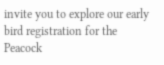invite you to explore our early bird registration for the Peacock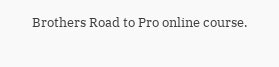Brothers Road to Pro online course.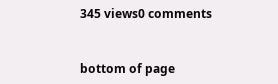345 views0 comments


bottom of page